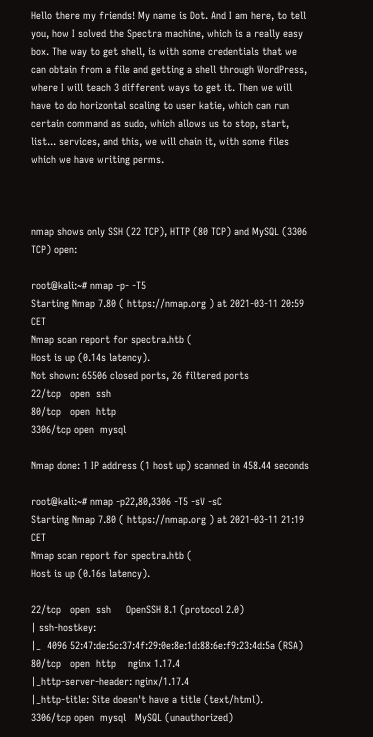Hello there my friends! My name is Dot. And I am here, to tell you, how I solved the Spectra machine, which is a really easy box. The way to get shell, is with some credentials that we can obtain from a file and getting a shell through WordPress, where I will teach 3 different ways to get it. Then we will have to do horizontal scaling to user katie, which can run certain command as sudo, which allows us to stop, start, list... services, and this, we will chain it, with some files which we have writing perms.



nmap shows only SSH (22 TCP), HTTP (80 TCP) and MySQL (3306 TCP) open:

root@kali:~# nmap -p- -T5
Starting Nmap 7.80 ( https://nmap.org ) at 2021-03-11 20:59 CET
Nmap scan report for spectra.htb (
Host is up (0.14s latency).
Not shown: 65506 closed ports, 26 filtered ports
22/tcp   open  ssh
80/tcp   open  http
3306/tcp open  mysql

Nmap done: 1 IP address (1 host up) scanned in 458.44 seconds

root@kali:~# nmap -p22,80,3306 -T5 -sV -sC
Starting Nmap 7.80 ( https://nmap.org ) at 2021-03-11 21:19 CET
Nmap scan report for spectra.htb (
Host is up (0.16s latency).

22/tcp   open  ssh     OpenSSH 8.1 (protocol 2.0)
| ssh-hostkey:
|_  4096 52:47:de:5c:37:4f:29:0e:8e:1d:88:6e:f9:23:4d:5a (RSA)
80/tcp   open  http    nginx 1.17.4
|_http-server-header: nginx/1.17.4
|_http-title: Site doesn't have a title (text/html).
3306/tcp open  mysql   MySQL (unauthorized)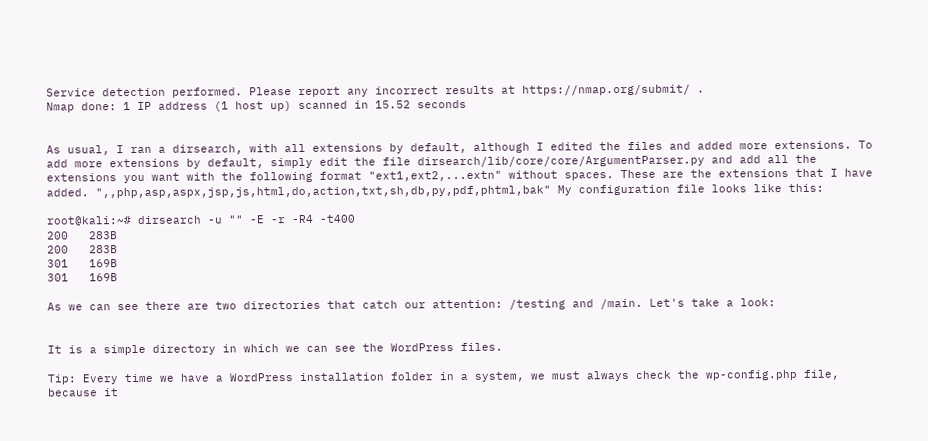Service detection performed. Please report any incorrect results at https://nmap.org/submit/ .
Nmap done: 1 IP address (1 host up) scanned in 15.52 seconds


As usual, I ran a dirsearch, with all extensions by default, although I edited the files and added more extensions. To add more extensions by default, simply edit the file dirsearch/lib/core/core/ArgumentParser.py and add all the extensions you want with the following format "ext1,ext2,...extn" without spaces. These are the extensions that I have added. ",,php,asp,aspx,jsp,js,html,do,action,txt,sh,db,py,pdf,phtml,bak" My configuration file looks like this:

root@kali:~# dirsearch -u "" -E -r -R4 -t400
200   283B
200   283B
301   169B
301   169B

As we can see there are two directories that catch our attention: /testing and /main. Let's take a look:


It is a simple directory in which we can see the WordPress files.

Tip: Every time we have a WordPress installation folder in a system, we must always check the wp-config.php file, because it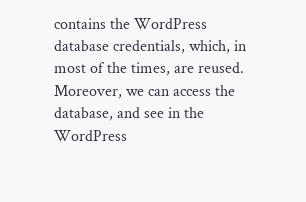contains the WordPress database credentials, which, in most of the times, are reused. Moreover, we can access the database, and see in the WordPress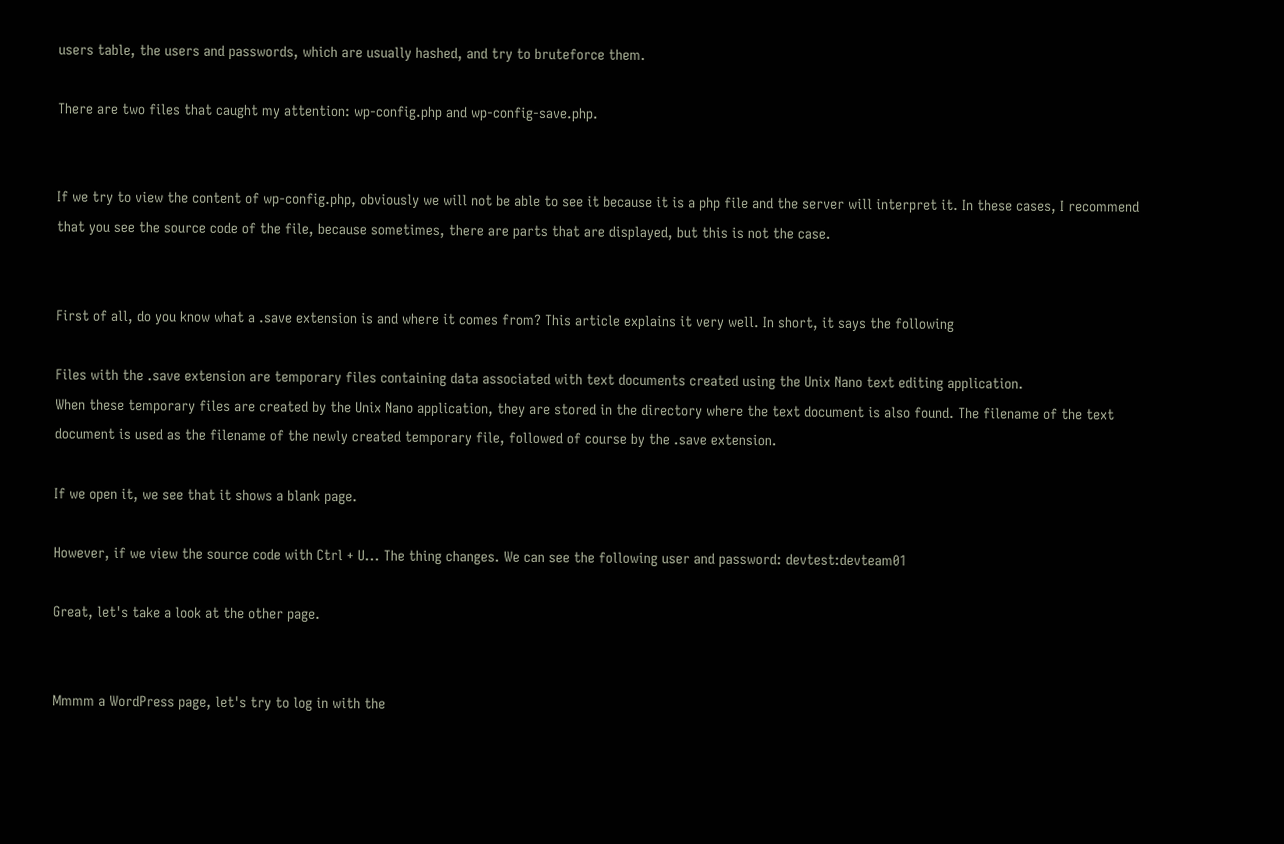users table, the users and passwords, which are usually hashed, and try to bruteforce them.

There are two files that caught my attention: wp-config.php and wp-config-save.php.


If we try to view the content of wp-config.php, obviously we will not be able to see it because it is a php file and the server will interpret it. In these cases, I recommend that you see the source code of the file, because sometimes, there are parts that are displayed, but this is not the case.


First of all, do you know what a .save extension is and where it comes from? This article explains it very well. In short, it says the following

Files with the .save extension are temporary files containing data associated with text documents created using the Unix Nano text editing application.
When these temporary files are created by the Unix Nano application, they are stored in the directory where the text document is also found. The filename of the text document is used as the filename of the newly created temporary file, followed of course by the .save extension.

If we open it, we see that it shows a blank page.

However, if we view the source code with Ctrl + U... The thing changes. We can see the following user and password: devtest:devteam01

Great, let's take a look at the other page.


Mmmm a WordPress page, let's try to log in with the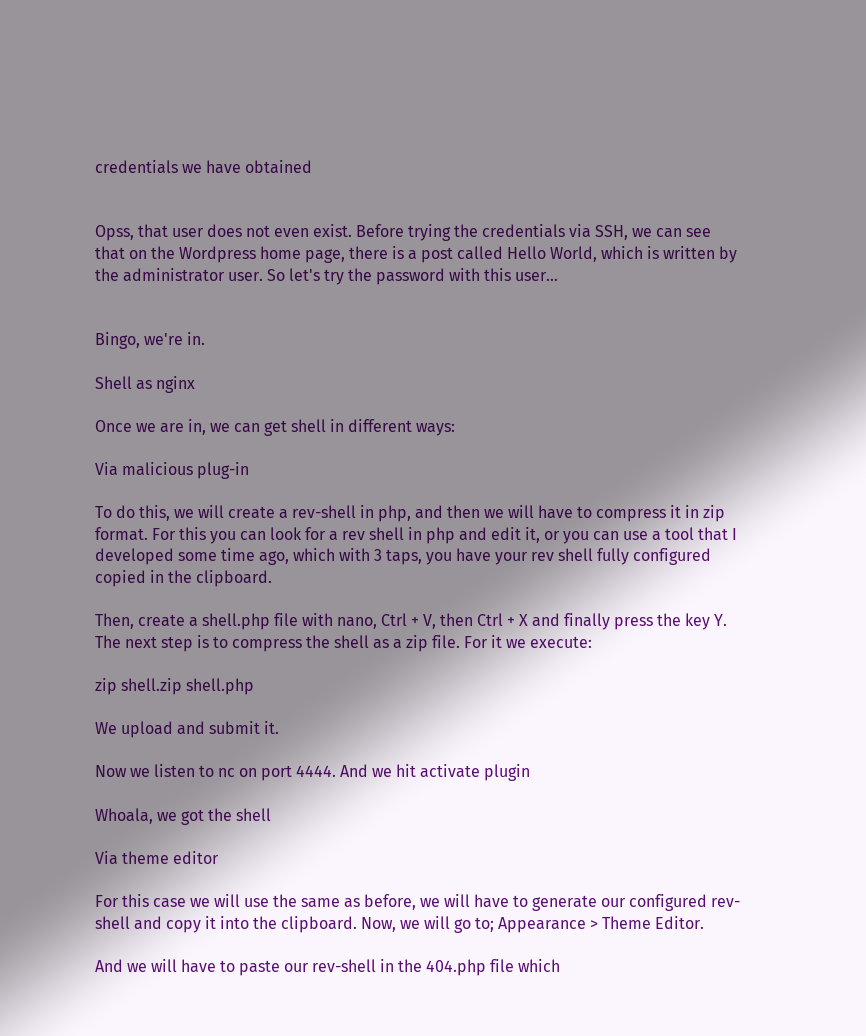credentials we have obtained


Opss, that user does not even exist. Before trying the credentials via SSH, we can see that on the Wordpress home page, there is a post called Hello World, which is written by the administrator user. So let's try the password with this user...


Bingo, we're in.

Shell as nginx

Once we are in, we can get shell in different ways:

Via malicious plug-in

To do this, we will create a rev-shell in php, and then we will have to compress it in zip format. For this you can look for a rev shell in php and edit it, or you can use a tool that I developed some time ago, which with 3 taps, you have your rev shell fully configured copied in the clipboard.

Then, create a shell.php file with nano, Ctrl + V, then Ctrl + X and finally press the key Y. The next step is to compress the shell as a zip file. For it we execute:

zip shell.zip shell.php

We upload and submit it.

Now we listen to nc on port 4444. And we hit activate plugin

Whoala, we got the shell

Via theme editor

For this case we will use the same as before, we will have to generate our configured rev-shell and copy it into the clipboard. Now, we will go to; Appearance > Theme Editor.

And we will have to paste our rev-shell in the 404.php file which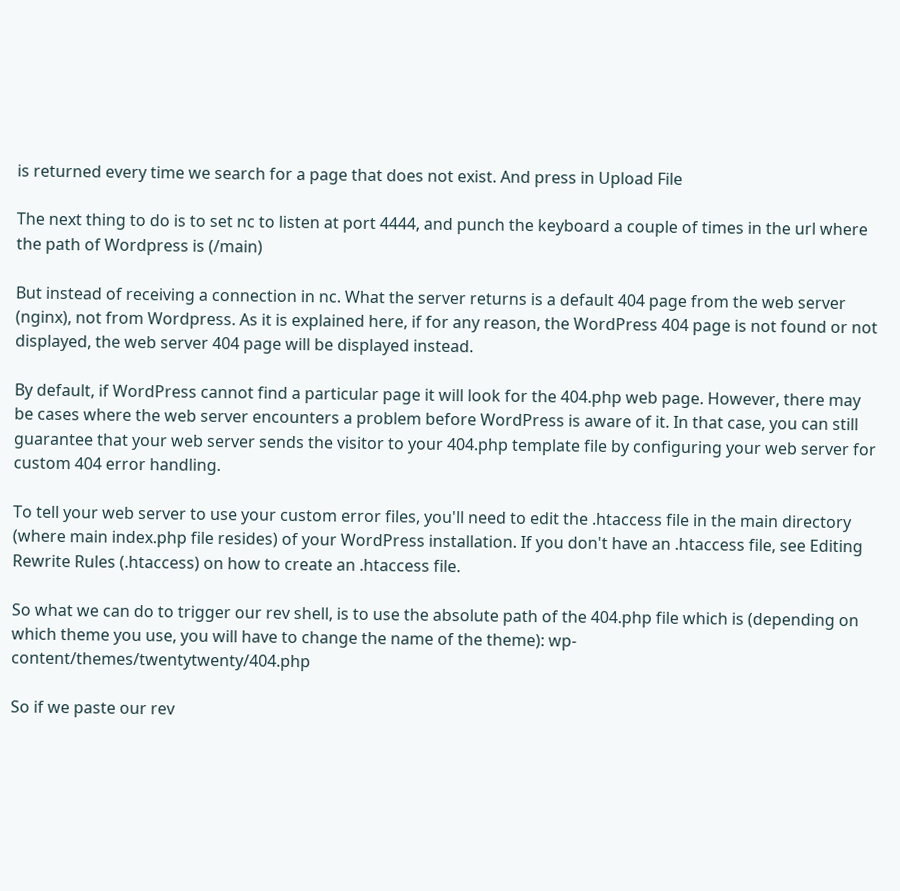is returned every time we search for a page that does not exist. And press in Upload File

The next thing to do is to set nc to listen at port 4444, and punch the keyboard a couple of times in the url where the path of Wordpress is (/main)

But instead of receiving a connection in nc. What the server returns is a default 404 page from the web server (nginx), not from Wordpress. As it is explained here, if for any reason, the WordPress 404 page is not found or not displayed, the web server 404 page will be displayed instead.

By default, if WordPress cannot find a particular page it will look for the 404.php web page. However, there may be cases where the web server encounters a problem before WordPress is aware of it. In that case, you can still guarantee that your web server sends the visitor to your 404.php template file by configuring your web server for custom 404 error handling.

To tell your web server to use your custom error files, you'll need to edit the .htaccess file in the main directory (where main index.php file resides) of your WordPress installation. If you don't have an .htaccess file, see Editing Rewrite Rules (.htaccess) on how to create an .htaccess file.

So what we can do to trigger our rev shell, is to use the absolute path of the 404.php file which is (depending on which theme you use, you will have to change the name of the theme): wp-content/themes/twentytwenty/404.php

So if we paste our rev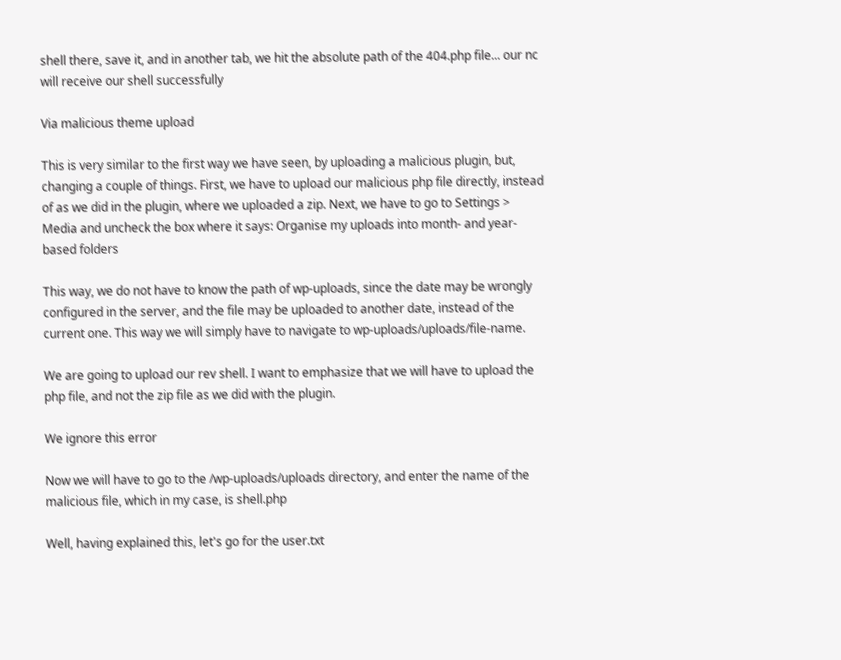shell there, save it, and in another tab, we hit the absolute path of the 404.php file... our nc will receive our shell successfully

Via malicious theme upload

This is very similar to the first way we have seen, by uploading a malicious plugin, but, changing a couple of things. First, we have to upload our malicious php file directly, instead of as we did in the plugin, where we uploaded a zip. Next, we have to go to Settings > Media and uncheck the box where it says: Organise my uploads into month- and year-based folders

This way, we do not have to know the path of wp-uploads, since the date may be wrongly configured in the server, and the file may be uploaded to another date, instead of the current one. This way we will simply have to navigate to wp-uploads/uploads/file-name.

We are going to upload our rev shell. I want to emphasize that we will have to upload the php file, and not the zip file as we did with the plugin.

We ignore this error

Now we will have to go to the /wp-uploads/uploads directory, and enter the name of the malicious file, which in my case, is shell.php

Well, having explained this, let's go for the user.txt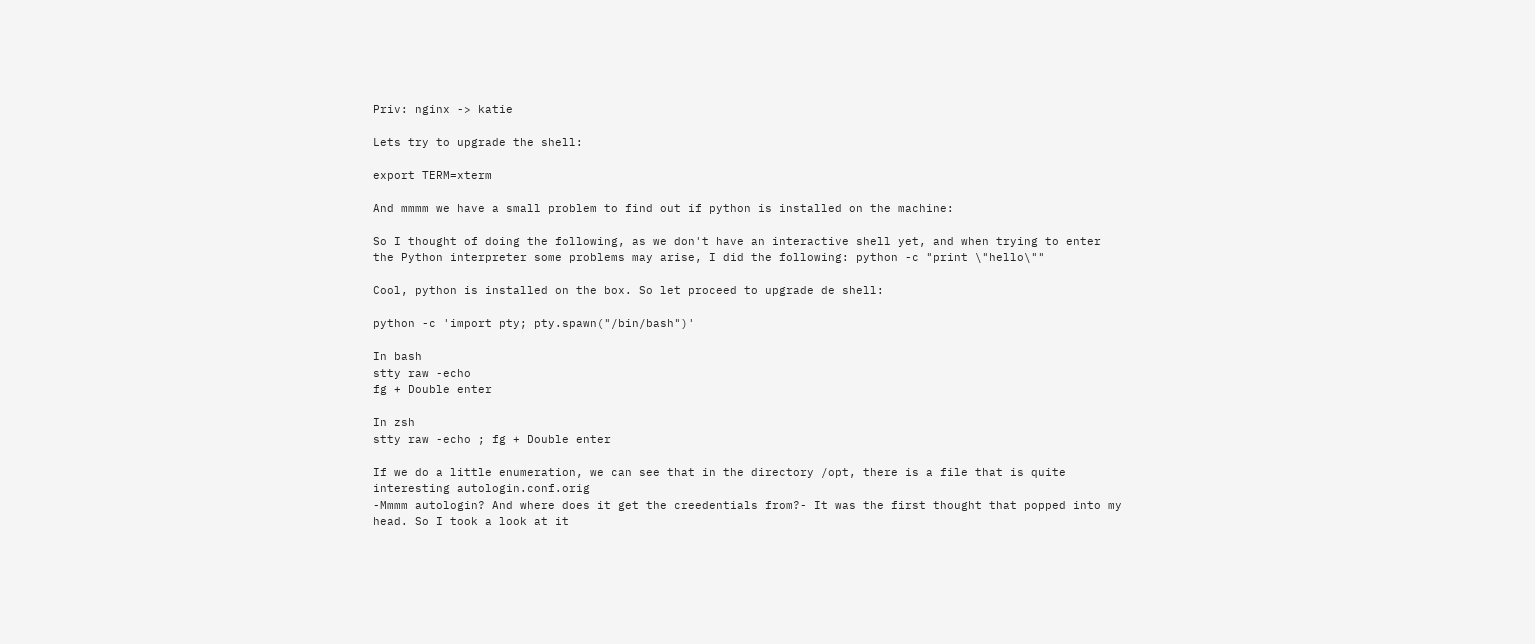Priv: nginx -> katie

Lets try to upgrade the shell:

export TERM=xterm

And mmmm we have a small problem to find out if python is installed on the machine:

So I thought of doing the following, as we don't have an interactive shell yet, and when trying to enter the Python interpreter some problems may arise, I did the following: python -c "print \"hello\""

Cool, python is installed on the box. So let proceed to upgrade de shell:

python -c 'import pty; pty.spawn("/bin/bash")'

In bash
stty raw -echo
fg + Double enter

In zsh
stty raw -echo ; fg + Double enter

If we do a little enumeration, we can see that in the directory /opt, there is a file that is quite interesting autologin.conf.orig
-Mmmm autologin? And where does it get the creedentials from?- It was the first thought that popped into my head. So I took a look at it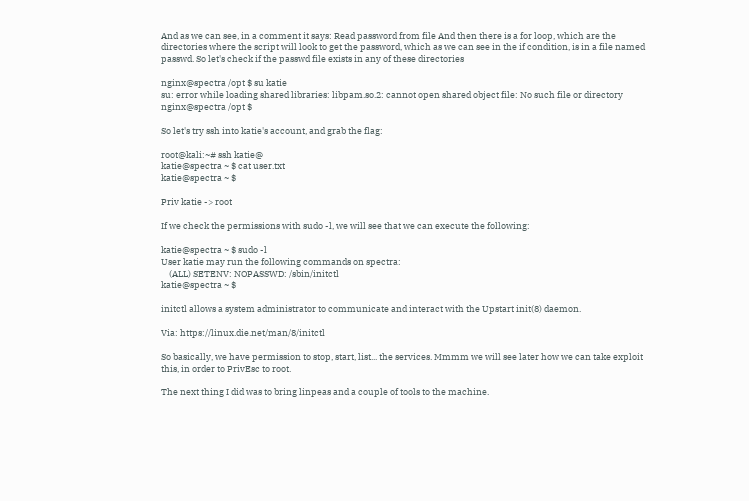And as we can see, in a comment it says: Read password from file And then there is a for loop, which are the directories where the script will look to get the password, which as we can see in the if condition, is in a file named passwd. So let's check if the passwd file exists in any of these directories

nginx@spectra /opt $ su katie
su: error while loading shared libraries: libpam.so.2: cannot open shared object file: No such file or directory
nginx@spectra /opt $

So let's try ssh into katie's account, and grab the flag:

root@kali:~# ssh katie@
katie@spectra ~ $ cat user.txt
katie@spectra ~ $

Priv katie -> root

If we check the permissions with sudo -l, we will see that we can execute the following:

katie@spectra ~ $ sudo -l
User katie may run the following commands on spectra:
    (ALL) SETENV: NOPASSWD: /sbin/initctl
katie@spectra ~ $

initctl allows a system administrator to communicate and interact with the Upstart init(8) daemon.

Via: https://linux.die.net/man/8/initctl

So basically, we have permission to stop, start, list... the services. Mmmm we will see later how we can take exploit this, in order to PrivEsc to root.

The next thing I did was to bring linpeas and a couple of tools to the machine.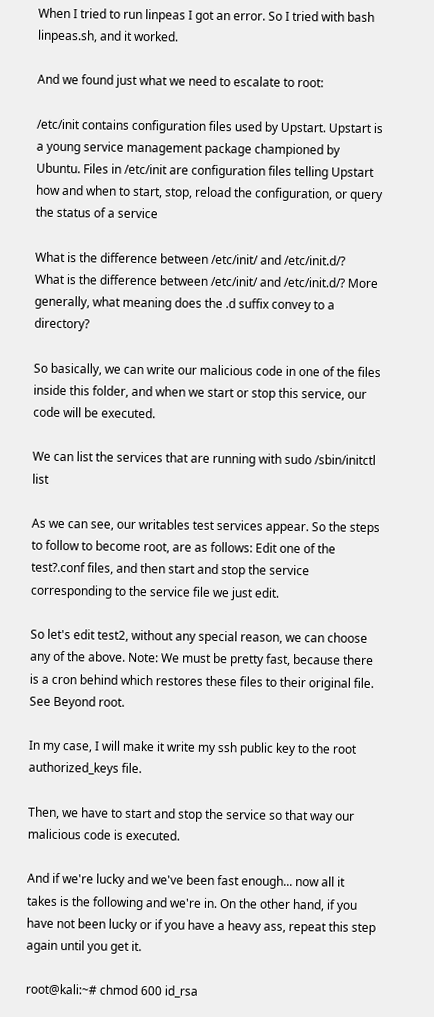When I tried to run linpeas I got an error. So I tried with bash linpeas.sh, and it worked.

And we found just what we need to escalate to root:

/etc/init contains configuration files used by Upstart. Upstart is a young service management package championed by Ubuntu. Files in /etc/init are configuration files telling Upstart how and when to start, stop, reload the configuration, or query the status of a service

What is the difference between /etc/init/ and /etc/init.d/?
What is the difference between /etc/init/ and /etc/init.d/? More generally, what meaning does the .d suffix convey to a directory?

So basically, we can write our malicious code in one of the files inside this folder, and when we start or stop this service, our code will be executed.

We can list the services that are running with sudo /sbin/initctl list

As we can see, our writables test services appear. So the steps to follow to become root, are as follows: Edit one of the test?.conf files, and then start and stop the service corresponding to the service file we just edit.

So let's edit test2, without any special reason, we can choose any of the above. Note: We must be pretty fast, because there is a cron behind which restores these files to their original file. See Beyond root.

In my case, I will make it write my ssh public key to the root authorized_keys file.

Then, we have to start and stop the service so that way our malicious code is executed.

And if we're lucky and we've been fast enough... now all it takes is the following and we're in. On the other hand, if you have not been lucky or if you have a heavy ass, repeat this step again until you get it.

root@kali:~# chmod 600 id_rsa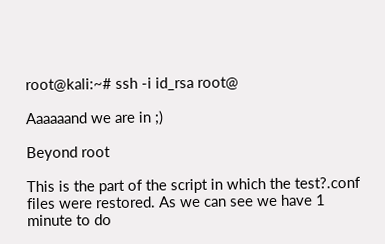root@kali:~# ssh -i id_rsa root@

Aaaaaand we are in ;)

Beyond root

This is the part of the script in which the test?.conf files were restored. As we can see we have 1 minute to do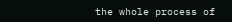the whole process of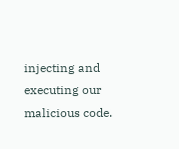injecting and executing our malicious code.